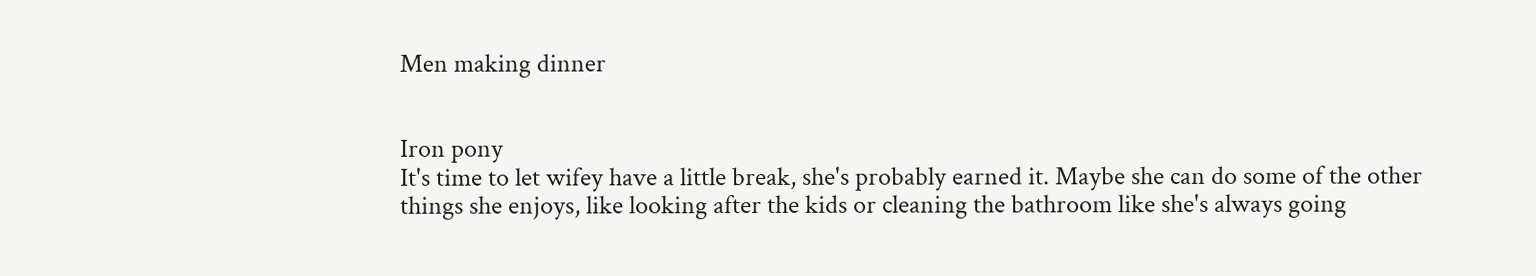Men making dinner


Iron pony
It's time to let wifey have a little break, she's probably earned it. Maybe she can do some of the other things she enjoys, like looking after the kids or cleaning the bathroom like she's always going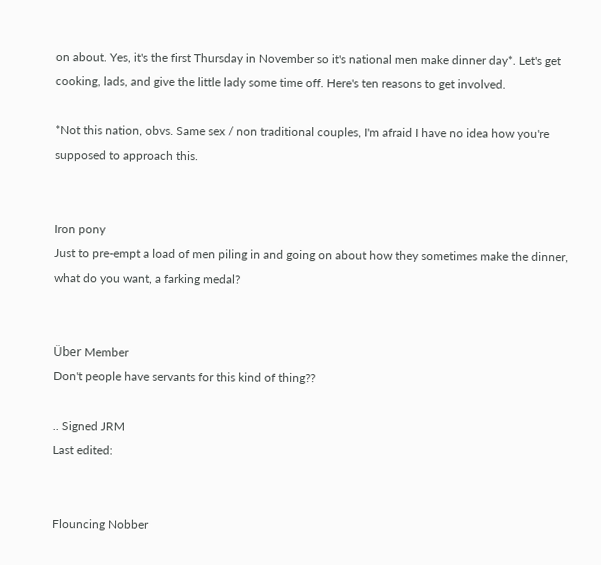on about. Yes, it's the first Thursday in November so it's national men make dinner day*. Let's get cooking, lads, and give the little lady some time off. Here's ten reasons to get involved.

*Not this nation, obvs. Same sex / non traditional couples, I'm afraid I have no idea how you're supposed to approach this.


Iron pony
Just to pre-empt a load of men piling in and going on about how they sometimes make the dinner, what do you want, a farking medal?


Über Member
Don't people have servants for this kind of thing??

.. Signed JRM
Last edited:


Flouncing Nobber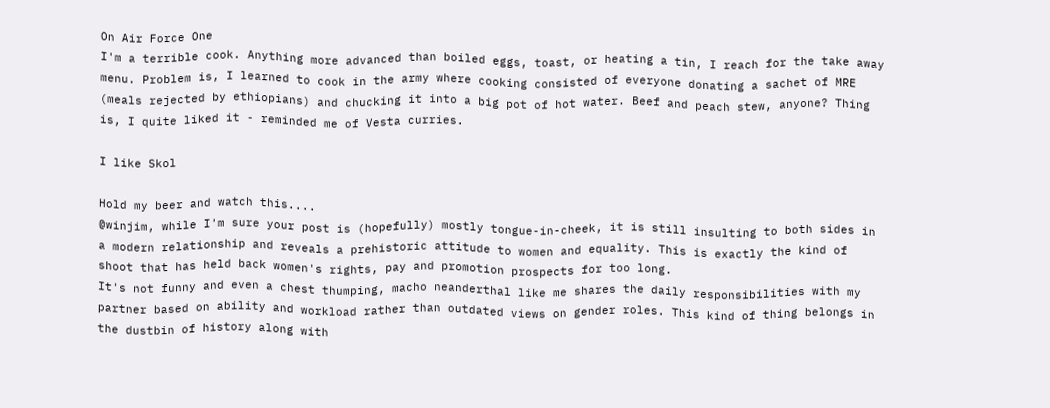On Air Force One
I'm a terrible cook. Anything more advanced than boiled eggs, toast, or heating a tin, I reach for the take away menu. Problem is, I learned to cook in the army where cooking consisted of everyone donating a sachet of MRE (meals rejected by ethiopians) and chucking it into a big pot of hot water. Beef and peach stew, anyone? Thing is, I quite liked it - reminded me of Vesta curries.

I like Skol

Hold my beer and watch this....
@winjim, while I'm sure your post is (hopefully) mostly tongue-in-cheek, it is still insulting to both sides in a modern relationship and reveals a prehistoric attitude to women and equality. This is exactly the kind of shoot that has held back women's rights, pay and promotion prospects for too long.
It's not funny and even a chest thumping, macho neanderthal like me shares the daily responsibilities with my partner based on ability and workload rather than outdated views on gender roles. This kind of thing belongs in the dustbin of history along with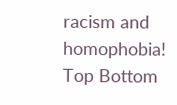racism and homophobia!
Top Bottom